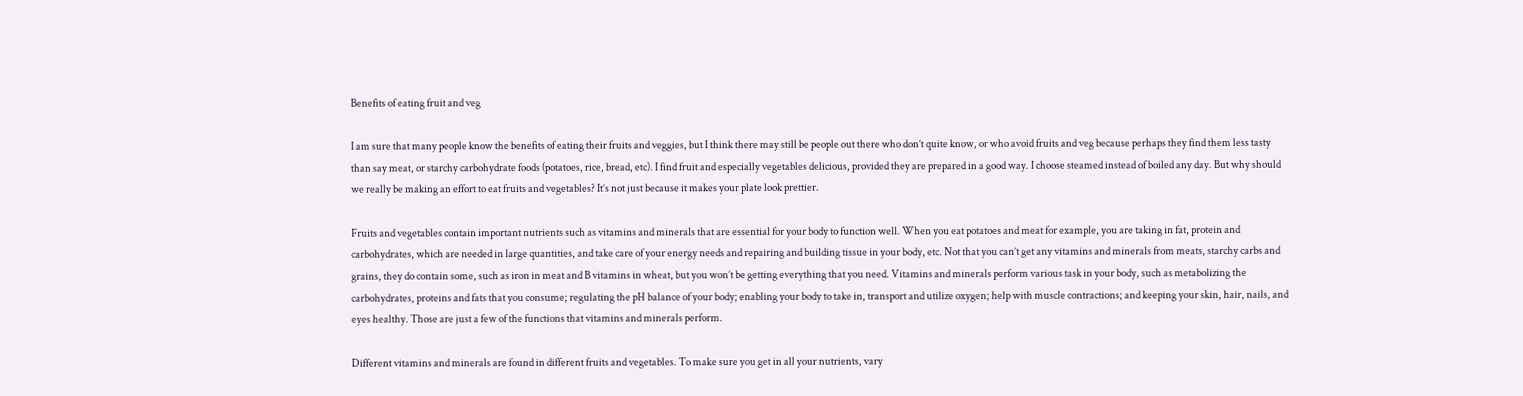Benefits of eating fruit and veg

I am sure that many people know the benefits of eating their fruits and veggies, but I think there may still be people out there who don’t quite know, or who avoid fruits and veg because perhaps they find them less tasty than say meat, or starchy carbohydrate foods (potatoes, rice, bread, etc). I find fruit and especially vegetables delicious, provided they are prepared in a good way. I choose steamed instead of boiled any day. But why should we really be making an effort to eat fruits and vegetables? It’s not just because it makes your plate look prettier.

Fruits and vegetables contain important nutrients such as vitamins and minerals that are essential for your body to function well. When you eat potatoes and meat for example, you are taking in fat, protein and carbohydrates, which are needed in large quantities, and take care of your energy needs and repairing and building tissue in your body, etc. Not that you can’t get any vitamins and minerals from meats, starchy carbs and grains, they do contain some, such as iron in meat and B vitamins in wheat, but you won’t be getting everything that you need. Vitamins and minerals perform various task in your body, such as metabolizing the carbohydrates, proteins and fats that you consume; regulating the pH balance of your body; enabling your body to take in, transport and utilize oxygen; help with muscle contractions; and keeping your skin, hair, nails, and eyes healthy. Those are just a few of the functions that vitamins and minerals perform.

Different vitamins and minerals are found in different fruits and vegetables. To make sure you get in all your nutrients, vary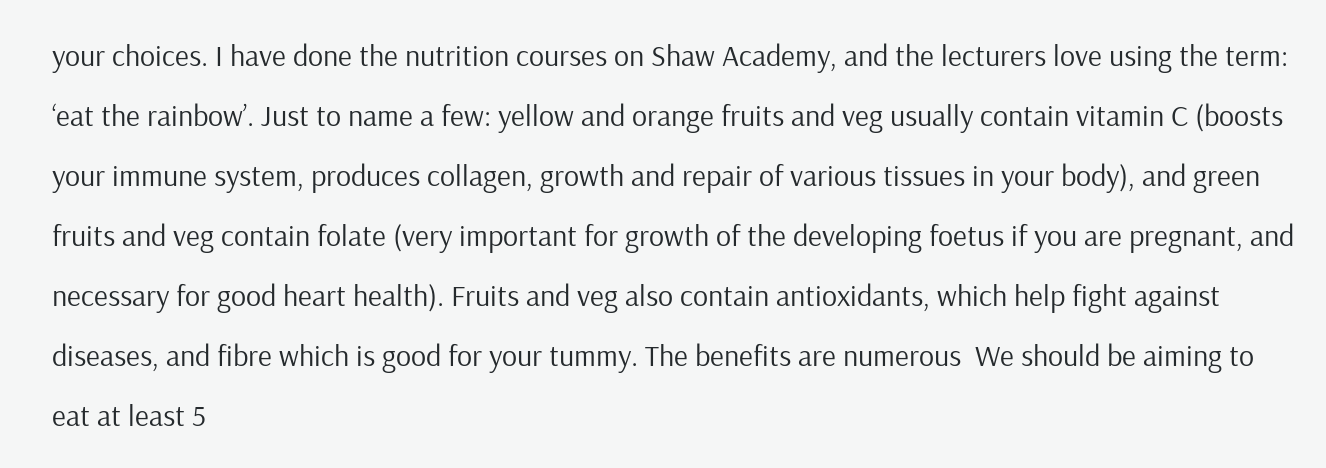your choices. I have done the nutrition courses on Shaw Academy, and the lecturers love using the term: ‘eat the rainbow’. Just to name a few: yellow and orange fruits and veg usually contain vitamin C (boosts your immune system, produces collagen, growth and repair of various tissues in your body), and green fruits and veg contain folate (very important for growth of the developing foetus if you are pregnant, and necessary for good heart health). Fruits and veg also contain antioxidants, which help fight against diseases, and fibre which is good for your tummy. The benefits are numerous  We should be aiming to eat at least 5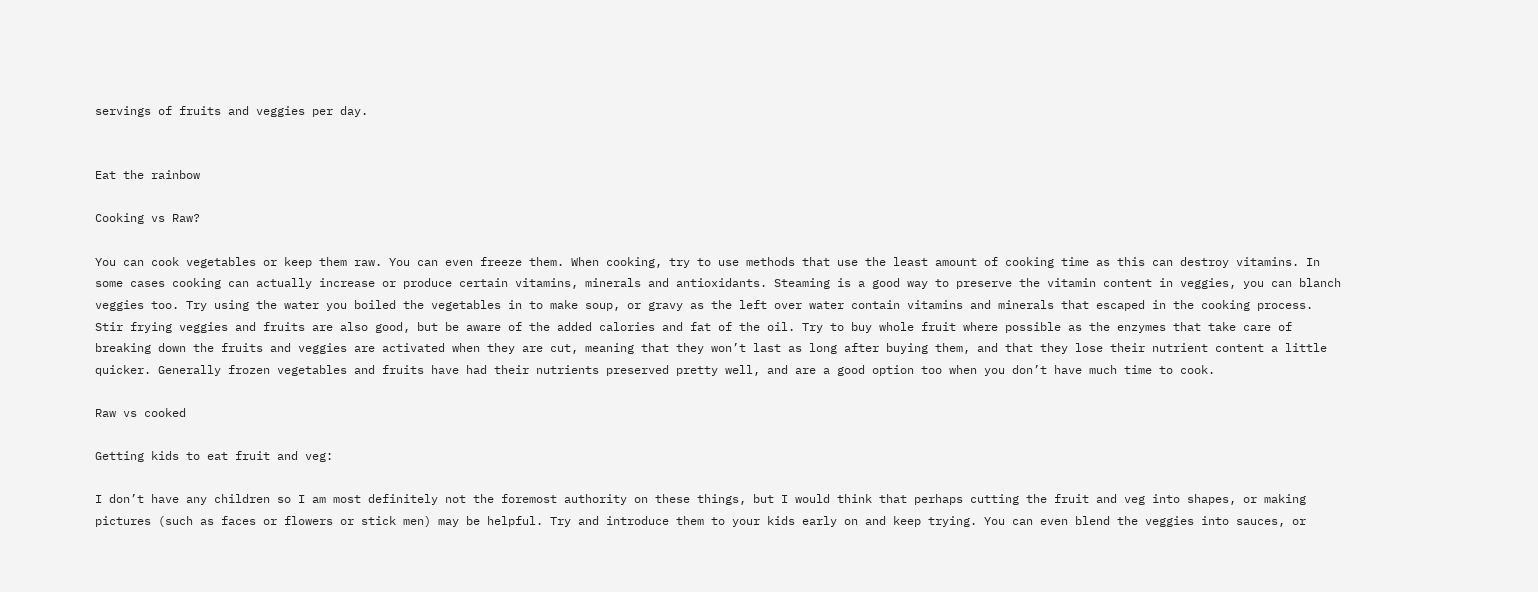servings of fruits and veggies per day.


Eat the rainbow

Cooking vs Raw?

You can cook vegetables or keep them raw. You can even freeze them. When cooking, try to use methods that use the least amount of cooking time as this can destroy vitamins. In some cases cooking can actually increase or produce certain vitamins, minerals and antioxidants. Steaming is a good way to preserve the vitamin content in veggies, you can blanch veggies too. Try using the water you boiled the vegetables in to make soup, or gravy as the left over water contain vitamins and minerals that escaped in the cooking process. Stir frying veggies and fruits are also good, but be aware of the added calories and fat of the oil. Try to buy whole fruit where possible as the enzymes that take care of breaking down the fruits and veggies are activated when they are cut, meaning that they won’t last as long after buying them, and that they lose their nutrient content a little quicker. Generally frozen vegetables and fruits have had their nutrients preserved pretty well, and are a good option too when you don’t have much time to cook.

Raw vs cooked

Getting kids to eat fruit and veg:

I don’t have any children so I am most definitely not the foremost authority on these things, but I would think that perhaps cutting the fruit and veg into shapes, or making pictures (such as faces or flowers or stick men) may be helpful. Try and introduce them to your kids early on and keep trying. You can even blend the veggies into sauces, or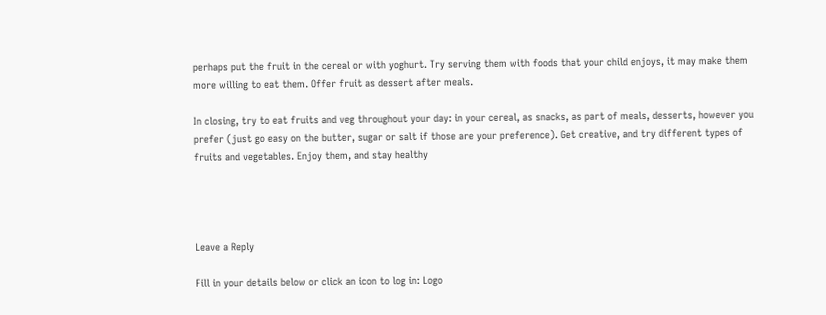perhaps put the fruit in the cereal or with yoghurt. Try serving them with foods that your child enjoys, it may make them more willing to eat them. Offer fruit as dessert after meals.

In closing, try to eat fruits and veg throughout your day: in your cereal, as snacks, as part of meals, desserts, however you prefer (just go easy on the butter, sugar or salt if those are your preference). Get creative, and try different types of fruits and vegetables. Enjoy them, and stay healthy




Leave a Reply

Fill in your details below or click an icon to log in: Logo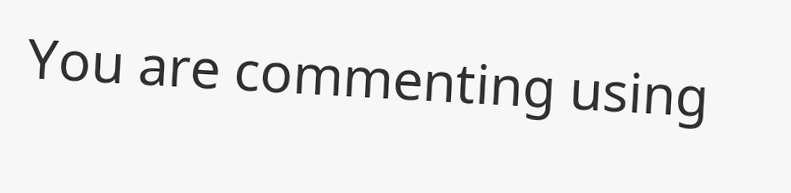You are commenting using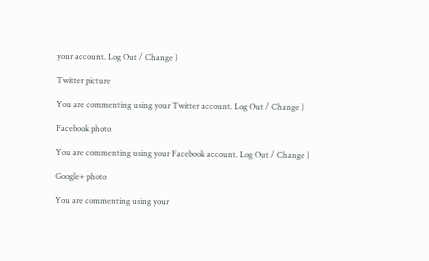your account. Log Out / Change )

Twitter picture

You are commenting using your Twitter account. Log Out / Change )

Facebook photo

You are commenting using your Facebook account. Log Out / Change )

Google+ photo

You are commenting using your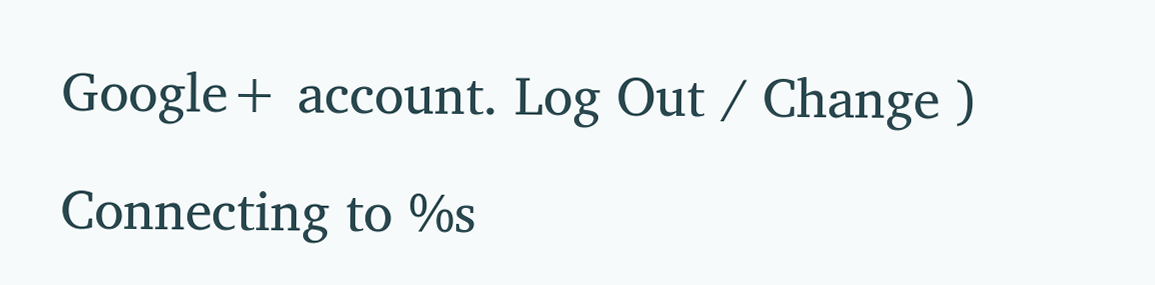Google+ account. Log Out / Change )

Connecting to %s